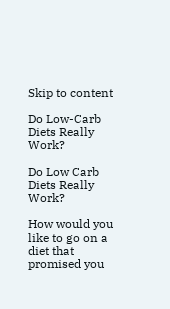Skip to content

Do Low-Carb Diets Really Work?

Do Low Carb Diets Really Work?

How would you like to go on a diet that promised you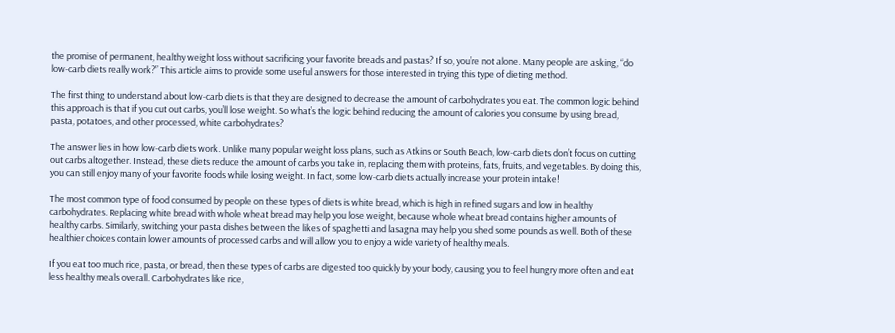the promise of permanent, healthy weight loss without sacrificing your favorite breads and pastas? If so, you’re not alone. Many people are asking, “do low-carb diets really work?” This article aims to provide some useful answers for those interested in trying this type of dieting method.

The first thing to understand about low-carb diets is that they are designed to decrease the amount of carbohydrates you eat. The common logic behind this approach is that if you cut out carbs, you’ll lose weight. So what’s the logic behind reducing the amount of calories you consume by using bread, pasta, potatoes, and other processed, white carbohydrates?

The answer lies in how low-carb diets work. Unlike many popular weight loss plans, such as Atkins or South Beach, low-carb diets don’t focus on cutting out carbs altogether. Instead, these diets reduce the amount of carbs you take in, replacing them with proteins, fats, fruits, and vegetables. By doing this, you can still enjoy many of your favorite foods while losing weight. In fact, some low-carb diets actually increase your protein intake!

The most common type of food consumed by people on these types of diets is white bread, which is high in refined sugars and low in healthy carbohydrates. Replacing white bread with whole wheat bread may help you lose weight, because whole wheat bread contains higher amounts of healthy carbs. Similarly, switching your pasta dishes between the likes of spaghetti and lasagna may help you shed some pounds as well. Both of these healthier choices contain lower amounts of processed carbs and will allow you to enjoy a wide variety of healthy meals.

If you eat too much rice, pasta, or bread, then these types of carbs are digested too quickly by your body, causing you to feel hungry more often and eat less healthy meals overall. Carbohydrates like rice,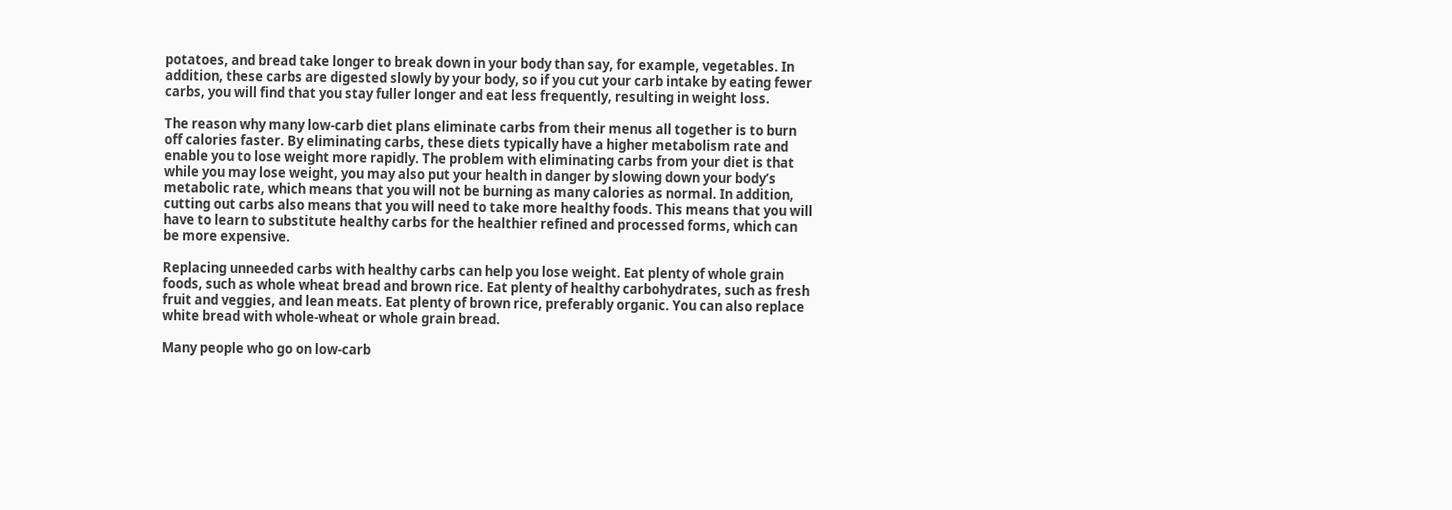potatoes, and bread take longer to break down in your body than say, for example, vegetables. In addition, these carbs are digested slowly by your body, so if you cut your carb intake by eating fewer carbs, you will find that you stay fuller longer and eat less frequently, resulting in weight loss.

The reason why many low-carb diet plans eliminate carbs from their menus all together is to burn off calories faster. By eliminating carbs, these diets typically have a higher metabolism rate and enable you to lose weight more rapidly. The problem with eliminating carbs from your diet is that while you may lose weight, you may also put your health in danger by slowing down your body’s metabolic rate, which means that you will not be burning as many calories as normal. In addition, cutting out carbs also means that you will need to take more healthy foods. This means that you will have to learn to substitute healthy carbs for the healthier refined and processed forms, which can be more expensive.

Replacing unneeded carbs with healthy carbs can help you lose weight. Eat plenty of whole grain foods, such as whole wheat bread and brown rice. Eat plenty of healthy carbohydrates, such as fresh fruit and veggies, and lean meats. Eat plenty of brown rice, preferably organic. You can also replace white bread with whole-wheat or whole grain bread.

Many people who go on low-carb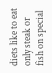diets like to eat only steak or fish on special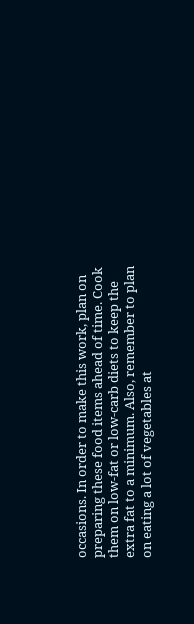occasions. In order to make this work, plan on preparing these food items ahead of time. Cook them on low-fat or low-carb diets to keep the extra fat to a minimum. Also, remember to plan on eating a lot of vegetables at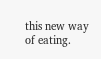this new way of eating.